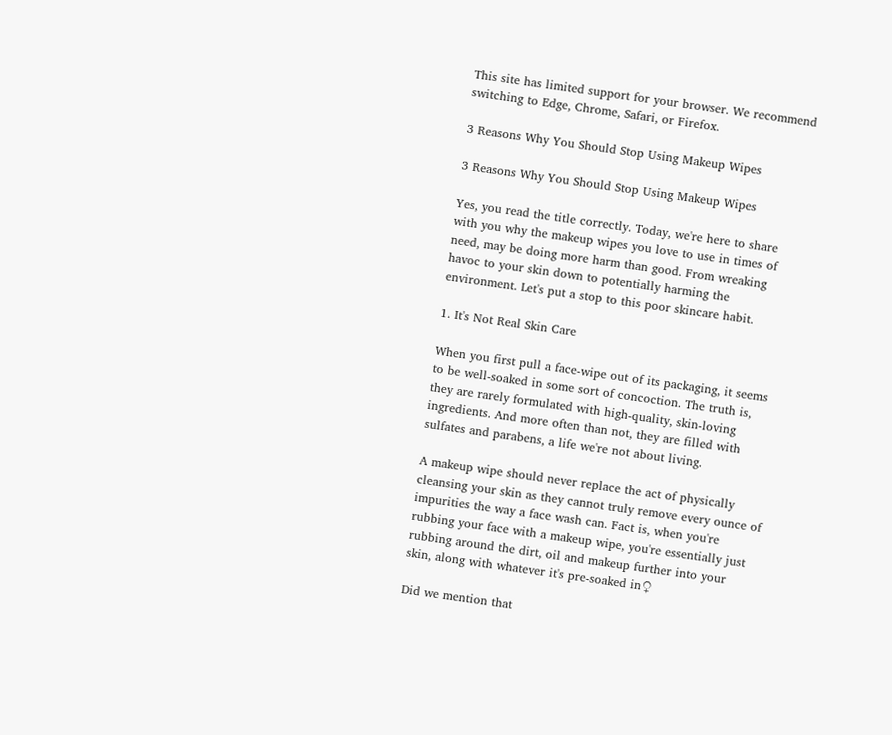This site has limited support for your browser. We recommend switching to Edge, Chrome, Safari, or Firefox.

3 Reasons Why You Should Stop Using Makeup Wipes

3 Reasons Why You Should Stop Using Makeup Wipes

Yes, you read the title correctly. Today, we're here to share with you why the makeup wipes you love to use in times of need, may be doing more harm than good. From wreaking havoc to your skin down to potentially harming the environment. Let's put a stop to this poor skincare habit.

1. It's Not Real Skin Care

When you first pull a face-wipe out of its packaging, it seems to be well-soaked in some sort of concoction. The truth is, they are rarely formulated with high-quality, skin-loving ingredients. And more often than not, they are filled with sulfates and parabens, a life we're not about living.

A makeup wipe should never replace the act of physically cleansing your skin as they cannot truly remove every ounce of impurities the way a face wash can. Fact is, when you're rubbing your face with a makeup wipe, you're essentially just rubbing around the dirt, oil and makeup further into your skin, along with whatever it's pre-soaked in♀

Did we mention that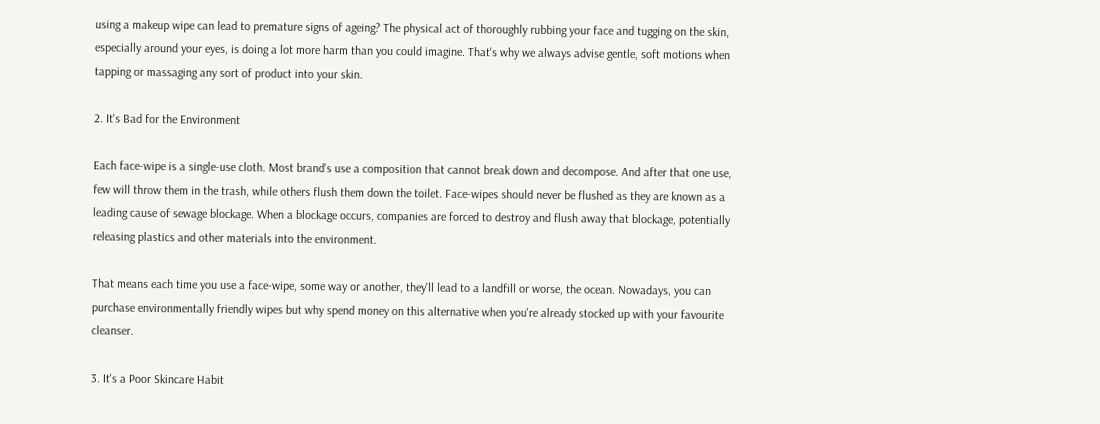using a makeup wipe can lead to premature signs of ageing? The physical act of thoroughly rubbing your face and tugging on the skin, especially around your eyes, is doing a lot more harm than you could imagine. That's why we always advise gentle, soft motions when tapping or massaging any sort of product into your skin.

2. It's Bad for the Environment

Each face-wipe is a single-use cloth. Most brand's use a composition that cannot break down and decompose. And after that one use, few will throw them in the trash, while others flush them down the toilet. Face-wipes should never be flushed as they are known as a leading cause of sewage blockage. When a blockage occurs, companies are forced to destroy and flush away that blockage, potentially releasing plastics and other materials into the environment.

That means each time you use a face-wipe, some way or another, they'll lead to a landfill or worse, the ocean. Nowadays, you can purchase environmentally friendly wipes but why spend money on this alternative when you're already stocked up with your favourite cleanser.

3. It's a Poor Skincare Habit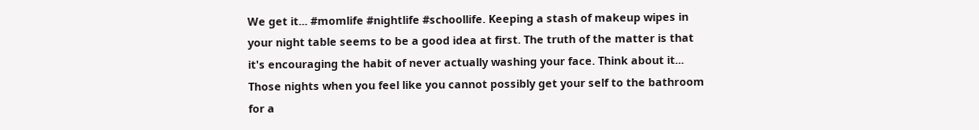We get it... #momlife #nightlife #schoollife. Keeping a stash of makeup wipes in your night table seems to be a good idea at first. The truth of the matter is that it's encouraging the habit of never actually washing your face. Think about it... Those nights when you feel like you cannot possibly get your self to the bathroom for a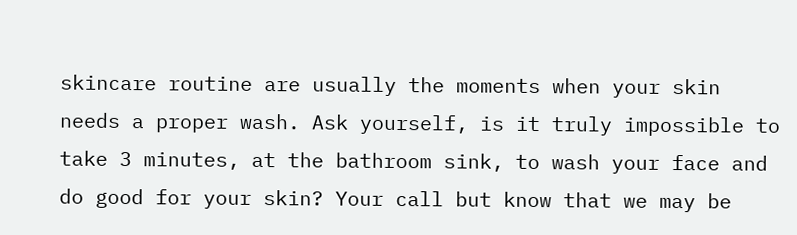skincare routine are usually the moments when your skin needs a proper wash. Ask yourself, is it truly impossible to take 3 minutes, at the bathroom sink, to wash your face and do good for your skin? Your call but know that we may be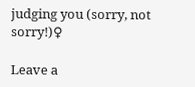judging you (sorry, not sorry!)♀

Leave a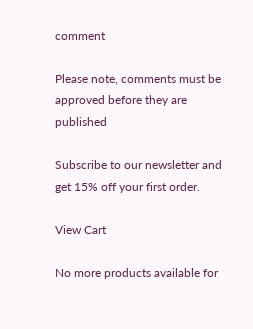comment

Please note, comments must be approved before they are published

Subscribe to our newsletter and get 15% off your first order.

View Cart

No more products available for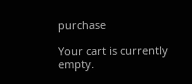purchase

Your cart is currently empty.